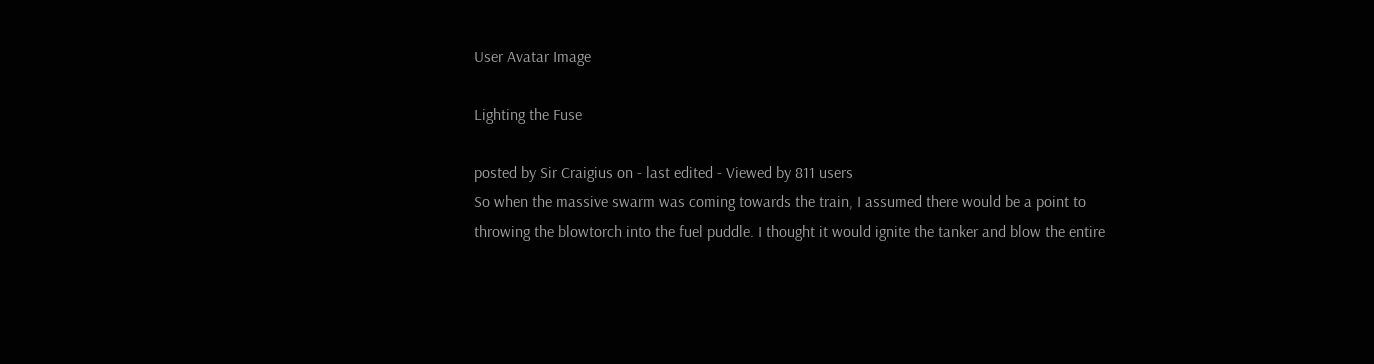User Avatar Image

Lighting the Fuse

posted by Sir Craigius on - last edited - Viewed by 811 users
So when the massive swarm was coming towards the train, I assumed there would be a point to throwing the blowtorch into the fuel puddle. I thought it would ignite the tanker and blow the entire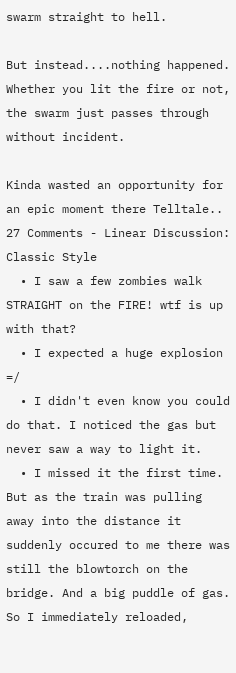swarm straight to hell.

But instead....nothing happened. Whether you lit the fire or not, the swarm just passes through without incident.

Kinda wasted an opportunity for an epic moment there Telltale..
27 Comments - Linear Discussion: Classic Style
  • I saw a few zombies walk STRAIGHT on the FIRE! wtf is up with that?
  • I expected a huge explosion =/
  • I didn't even know you could do that. I noticed the gas but never saw a way to light it.
  • I missed it the first time. But as the train was pulling away into the distance it suddenly occured to me there was still the blowtorch on the bridge. And a big puddle of gas. So I immediately reloaded,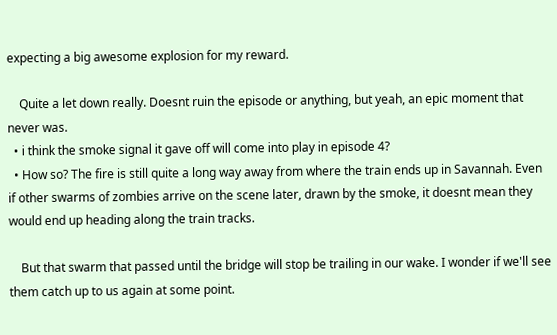expecting a big awesome explosion for my reward.

    Quite a let down really. Doesnt ruin the episode or anything, but yeah, an epic moment that never was.
  • i think the smoke signal it gave off will come into play in episode 4?
  • How so? The fire is still quite a long way away from where the train ends up in Savannah. Even if other swarms of zombies arrive on the scene later, drawn by the smoke, it doesnt mean they would end up heading along the train tracks.

    But that swarm that passed until the bridge will stop be trailing in our wake. I wonder if we'll see them catch up to us again at some point.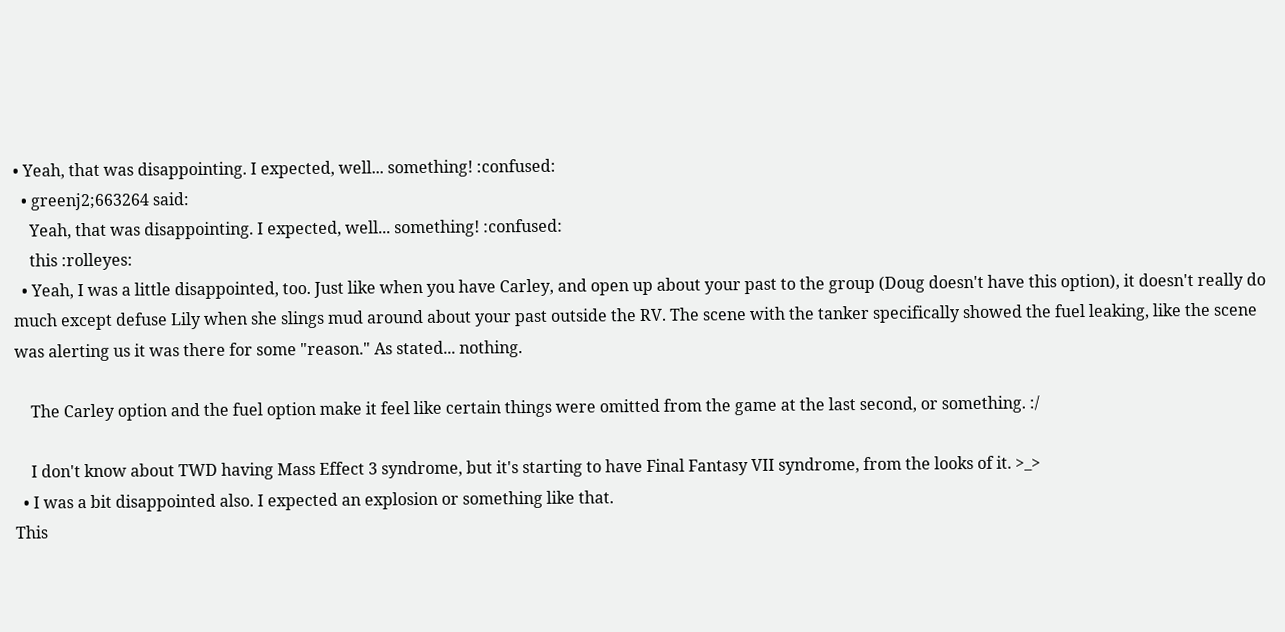• Yeah, that was disappointing. I expected, well... something! :confused:
  • greenj2;663264 said:
    Yeah, that was disappointing. I expected, well... something! :confused:
    this :rolleyes:
  • Yeah, I was a little disappointed, too. Just like when you have Carley, and open up about your past to the group (Doug doesn't have this option), it doesn't really do much except defuse Lily when she slings mud around about your past outside the RV. The scene with the tanker specifically showed the fuel leaking, like the scene was alerting us it was there for some "reason." As stated... nothing.

    The Carley option and the fuel option make it feel like certain things were omitted from the game at the last second, or something. :/

    I don't know about TWD having Mass Effect 3 syndrome, but it's starting to have Final Fantasy VII syndrome, from the looks of it. >_>
  • I was a bit disappointed also. I expected an explosion or something like that.
This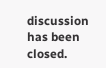discussion has been closed.